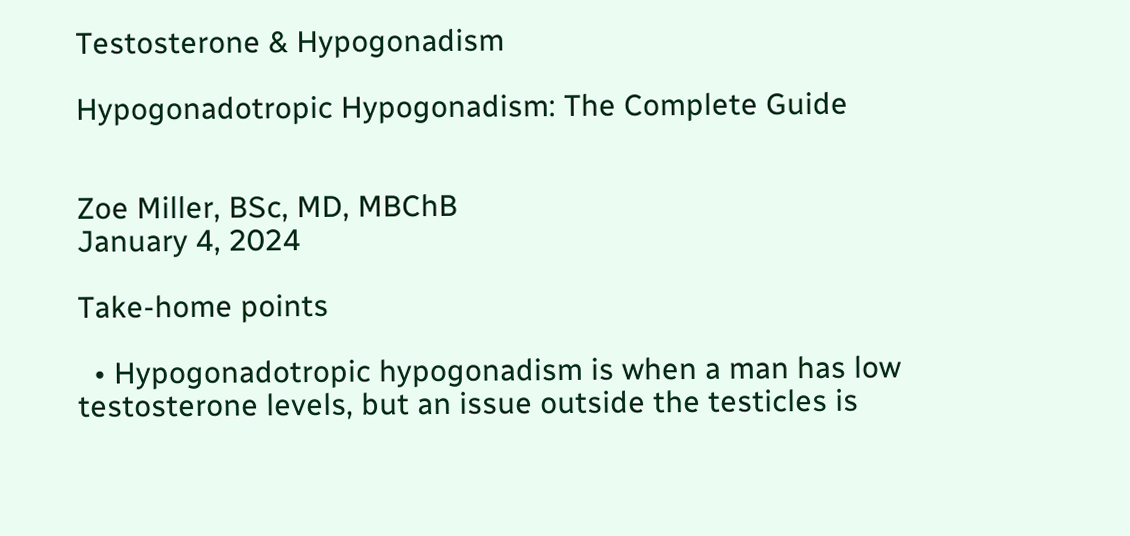Testosterone & Hypogonadism

Hypogonadotropic Hypogonadism: The Complete Guide


Zoe Miller, BSc, MD, MBChB
January 4, 2024

Take-home points

  • Hypogonadotropic hypogonadism is when a man has low testosterone levels, but an issue outside the testicles is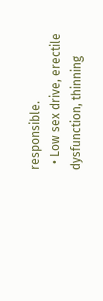responsible.
  • Low sex drive, erectile dysfunction, thinning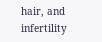hair, and infertility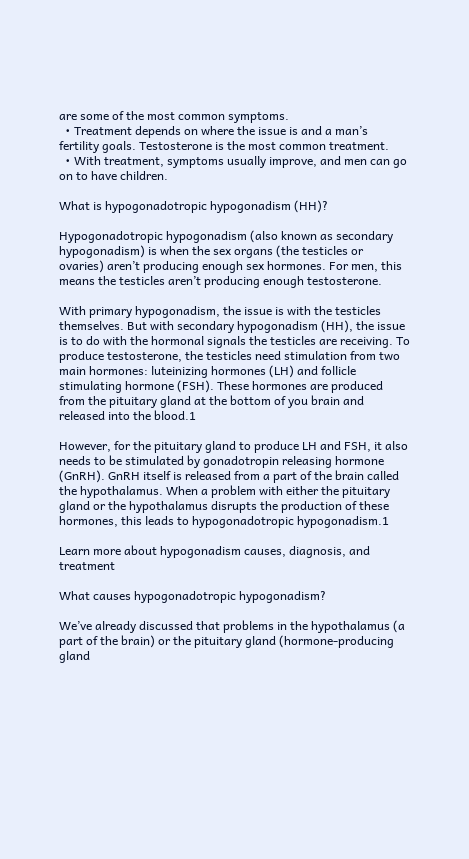are some of the most common symptoms.
  • Treatment depends on where the issue is and a man’s fertility goals. Testosterone is the most common treatment.
  • With treatment, symptoms usually improve, and men can go on to have children.

What is hypogonadotropic hypogonadism (HH)?

Hypogonadotropic hypogonadism (also known as secondary hypogonadism) is when the sex organs (the testicles or ovaries) aren’t producing enough sex hormones. For men, this means the testicles aren’t producing enough testosterone.

With primary hypogonadism, the issue is with the testicles themselves. But with secondary hypogonadism (HH), the issue is to do with the hormonal signals the testicles are receiving. To produce testosterone, the testicles need stimulation from two main hormones: luteinizing hormones (LH) and follicle stimulating hormone (FSH). These hormones are produced from the pituitary gland at the bottom of you brain and released into the blood.1

However, for the pituitary gland to produce LH and FSH, it also needs to be stimulated by gonadotropin releasing hormone (GnRH). GnRH itself is released from a part of the brain called the hypothalamus. When a problem with either the pituitary gland or the hypothalamus disrupts the production of these hormones, this leads to hypogonadotropic hypogonadism.1

Learn more about hypogonadism causes, diagnosis, and treatment

What causes hypogonadotropic hypogonadism?

We’ve already discussed that problems in the hypothalamus (a part of the brain) or the pituitary gland (hormone-producing gland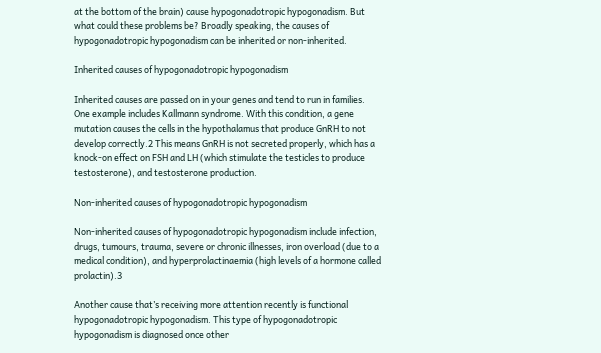at the bottom of the brain) cause hypogonadotropic hypogonadism. But what could these problems be? Broadly speaking, the causes of hypogonadotropic hypogonadism can be inherited or non-inherited.

Inherited causes of hypogonadotropic hypogonadism

Inherited causes are passed on in your genes and tend to run in families. One example includes Kallmann syndrome. With this condition, a gene mutation causes the cells in the hypothalamus that produce GnRH to not develop correctly.2 This means GnRH is not secreted properly, which has a knock-on effect on FSH and LH (which stimulate the testicles to produce testosterone), and testosterone production.

Non-inherited causes of hypogonadotropic hypogonadism

Non-inherited causes of hypogonadotropic hypogonadism include infection, drugs, tumours, trauma, severe or chronic illnesses, iron overload (due to a medical condition), and hyperprolactinaemia (high levels of a hormone called prolactin).3

Another cause that’s receiving more attention recently is functional hypogonadotropic hypogonadism. This type of hypogonadotropic hypogonadism is diagnosed once other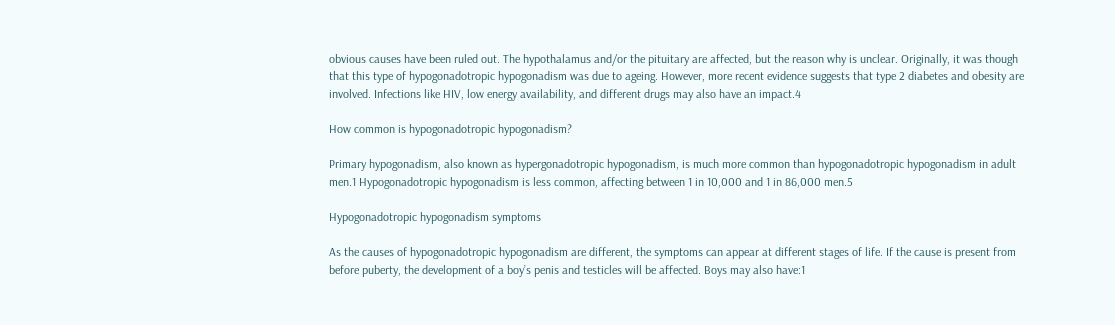obvious causes have been ruled out. The hypothalamus and/or the pituitary are affected, but the reason why is unclear. Originally, it was though that this type of hypogonadotropic hypogonadism was due to ageing. However, more recent evidence suggests that type 2 diabetes and obesity are involved. Infections like HIV, low energy availability, and different drugs may also have an impact.4

How common is hypogonadotropic hypogonadism?

Primary hypogonadism, also known as hypergonadotropic hypogonadism, is much more common than hypogonadotropic hypogonadism in adult men.1 Hypogonadotropic hypogonadism is less common, affecting between 1 in 10,000 and 1 in 86,000 men.5

Hypogonadotropic hypogonadism symptoms

As the causes of hypogonadotropic hypogonadism are different, the symptoms can appear at different stages of life. If the cause is present from before puberty, the development of a boy’s penis and testicles will be affected. Boys may also have:1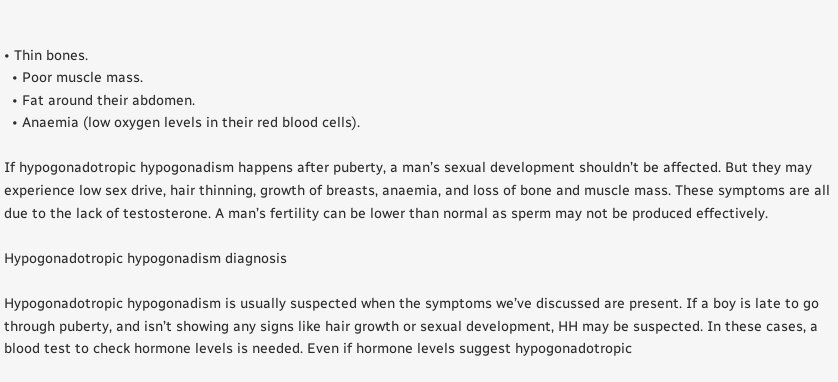• Thin bones.
  • Poor muscle mass.
  • Fat around their abdomen.
  • Anaemia (low oxygen levels in their red blood cells).

If hypogonadotropic hypogonadism happens after puberty, a man’s sexual development shouldn’t be affected. But they may experience low sex drive, hair thinning, growth of breasts, anaemia, and loss of bone and muscle mass. These symptoms are all due to the lack of testosterone. A man’s fertility can be lower than normal as sperm may not be produced effectively.

Hypogonadotropic hypogonadism diagnosis

Hypogonadotropic hypogonadism is usually suspected when the symptoms we’ve discussed are present. If a boy is late to go through puberty, and isn’t showing any signs like hair growth or sexual development, HH may be suspected. In these cases, a blood test to check hormone levels is needed. Even if hormone levels suggest hypogonadotropic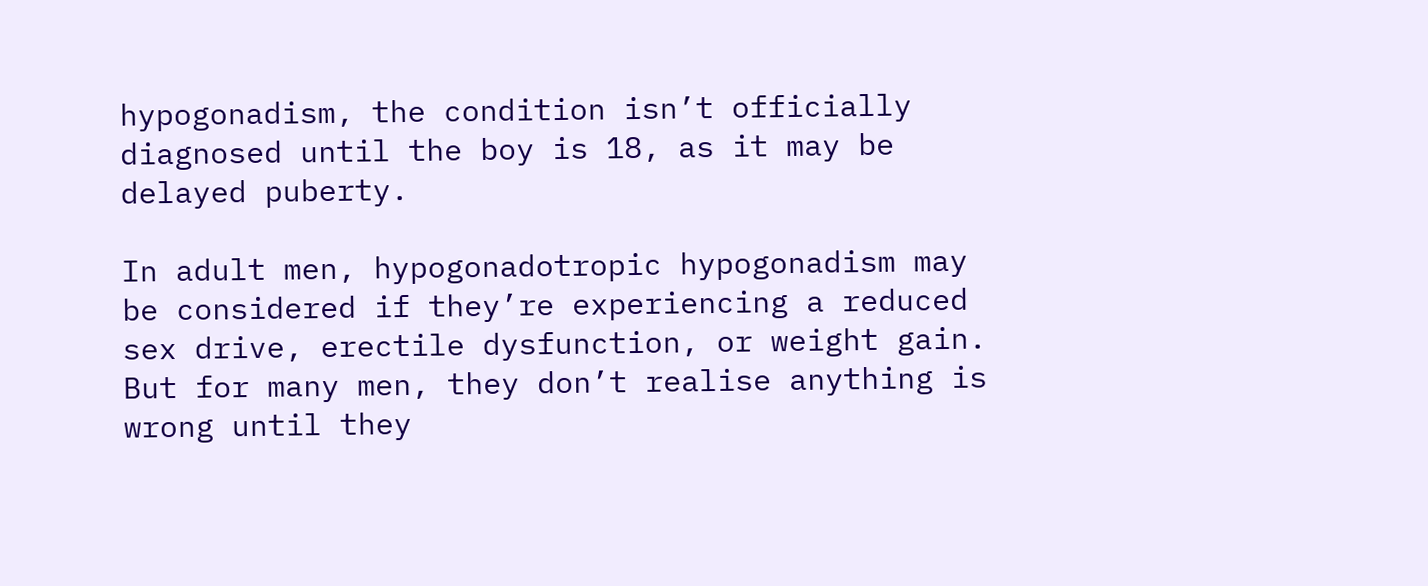hypogonadism, the condition isn’t officially diagnosed until the boy is 18, as it may be delayed puberty.

In adult men, hypogonadotropic hypogonadism may be considered if they’re experiencing a reduced sex drive, erectile dysfunction, or weight gain. But for many men, they don’t realise anything is wrong until they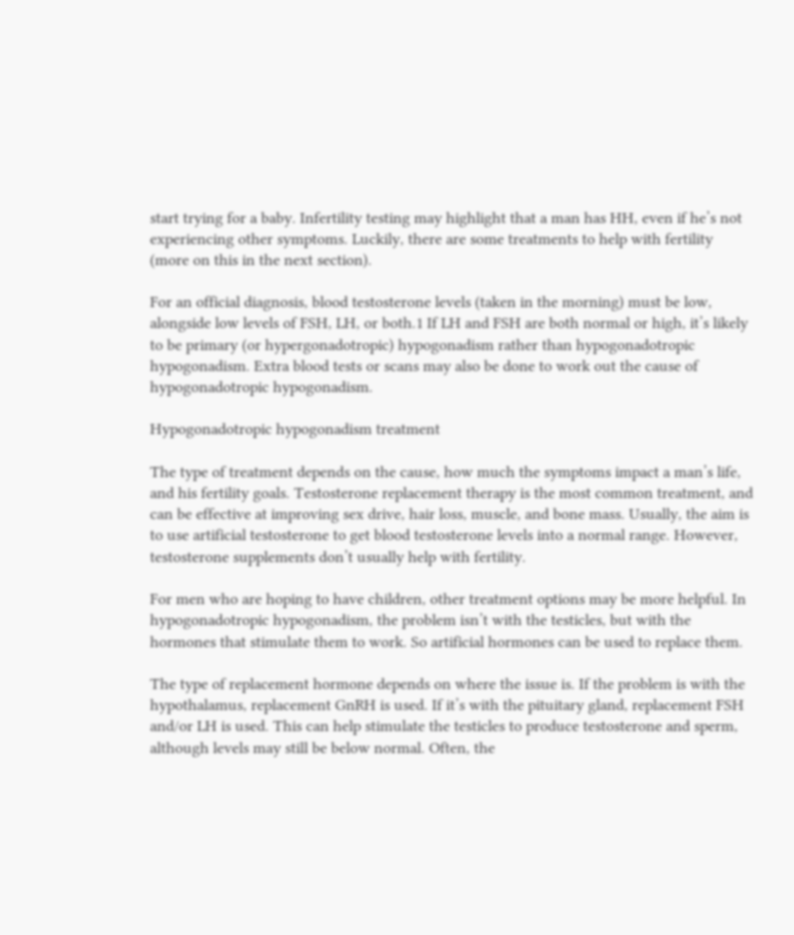start trying for a baby. Infertility testing may highlight that a man has HH, even if he’s not experiencing other symptoms. Luckily, there are some treatments to help with fertility (more on this in the next section).

For an official diagnosis, blood testosterone levels (taken in the morning) must be low, alongside low levels of FSH, LH, or both.1 If LH and FSH are both normal or high, it’s likely to be primary (or hypergonadotropic) hypogonadism rather than hypogonadotropic hypogonadism. Extra blood tests or scans may also be done to work out the cause of hypogonadotropic hypogonadism.

Hypogonadotropic hypogonadism treatment

The type of treatment depends on the cause, how much the symptoms impact a man’s life, and his fertility goals. Testosterone replacement therapy is the most common treatment, and can be effective at improving sex drive, hair loss, muscle, and bone mass. Usually, the aim is to use artificial testosterone to get blood testosterone levels into a normal range. However, testosterone supplements don’t usually help with fertility.

For men who are hoping to have children, other treatment options may be more helpful. In hypogonadotropic hypogonadism, the problem isn’t with the testicles, but with the hormones that stimulate them to work. So artificial hormones can be used to replace them.

The type of replacement hormone depends on where the issue is. If the problem is with the hypothalamus, replacement GnRH is used. If it’s with the pituitary gland, replacement FSH and/or LH is used. This can help stimulate the testicles to produce testosterone and sperm, although levels may still be below normal. Often, the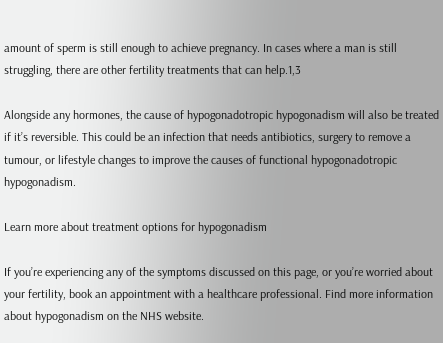amount of sperm is still enough to achieve pregnancy. In cases where a man is still struggling, there are other fertility treatments that can help.1,3

Alongside any hormones, the cause of hypogonadotropic hypogonadism will also be treated if it’s reversible. This could be an infection that needs antibiotics, surgery to remove a tumour, or lifestyle changes to improve the causes of functional hypogonadotropic hypogonadism.

Learn more about treatment options for hypogonadism

If you’re experiencing any of the symptoms discussed on this page, or you’re worried about your fertility, book an appointment with a healthcare professional. Find more information about hypogonadism on the NHS website.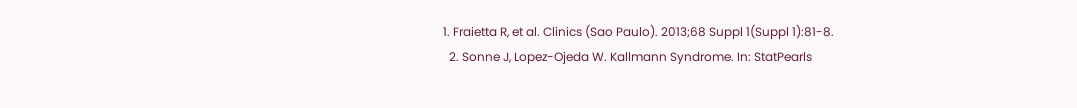1. Fraietta R, et al. Clinics (Sao Paulo). 2013;68 Suppl 1(Suppl 1):81-8.
  2. Sonne J, Lopez-Ojeda W. Kallmann Syndrome. In: StatPearls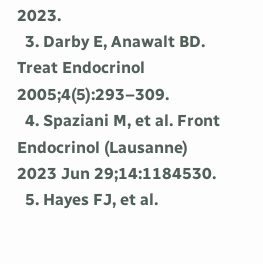2023.
  3. Darby E, Anawalt BD. Treat Endocrinol 2005;4(5):293–309.
  4. Spaziani M, et al. Front Endocrinol (Lausanne) 2023 Jun 29;14:1184530.
  5. Hayes FJ, et al.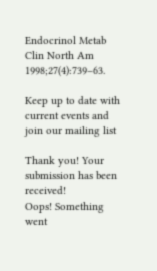Endocrinol Metab Clin North Am 1998;27(4):739–63.

Keep up to date with current events and join our mailing list

Thank you! Your submission has been received!
Oops! Something went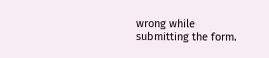wrong while submitting the form.